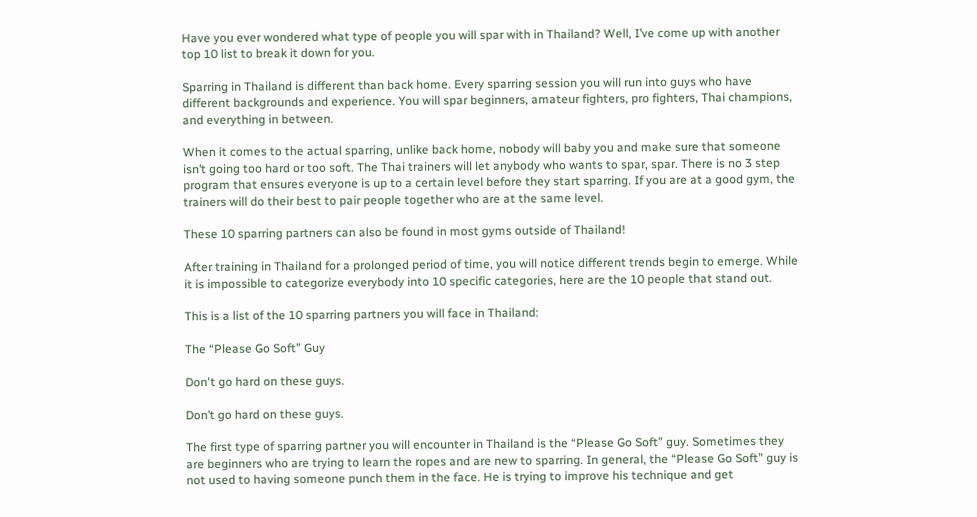Have you ever wondered what type of people you will spar with in Thailand? Well, I’ve come up with another top 10 list to break it down for you.

Sparring in Thailand is different than back home. Every sparring session you will run into guys who have different backgrounds and experience. You will spar beginners, amateur fighters, pro fighters, Thai champions, and everything in between.

When it comes to the actual sparring, unlike back home, nobody will baby you and make sure that someone isn’t going too hard or too soft. The Thai trainers will let anybody who wants to spar, spar. There is no 3 step program that ensures everyone is up to a certain level before they start sparring. If you are at a good gym, the trainers will do their best to pair people together who are at the same level.

These 10 sparring partners can also be found in most gyms outside of Thailand!

After training in Thailand for a prolonged period of time, you will notice different trends begin to emerge. While it is impossible to categorize everybody into 10 specific categories, here are the 10 people that stand out.

This is a list of the 10 sparring partners you will face in Thailand:

The “Please Go Soft” Guy

Don't go hard on these guys.

Don’t go hard on these guys.

The first type of sparring partner you will encounter in Thailand is the “Please Go Soft” guy. Sometimes they are beginners who are trying to learn the ropes and are new to sparring. In general, the “Please Go Soft” guy is not used to having someone punch them in the face. He is trying to improve his technique and get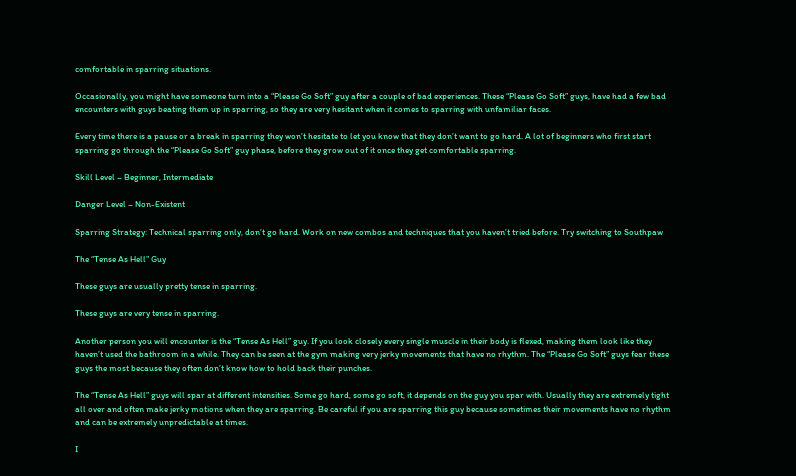comfortable in sparring situations.

Occasionally, you might have someone turn into a “Please Go Soft” guy after a couple of bad experiences. These “Please Go Soft” guys, have had a few bad encounters with guys beating them up in sparring, so they are very hesitant when it comes to sparring with unfamiliar faces.

Every time there is a pause or a break in sparring they won’t hesitate to let you know that they don’t want to go hard. A lot of beginners who first start sparring go through the “Please Go Soft” guy phase, before they grow out of it once they get comfortable sparring.

Skill Level – Beginner, Intermediate

Danger Level – Non-Existent

Sparring Strategy: Technical sparring only, don’t go hard. Work on new combos and techniques that you haven’t tried before. Try switching to Southpaw

The “Tense As Hell” Guy

These guys are usually pretty tense in sparring.

These guys are very tense in sparring.

Another person you will encounter is the “Tense As Hell” guy. If you look closely every single muscle in their body is flexed, making them look like they haven’t used the bathroom in a while. They can be seen at the gym making very jerky movements that have no rhythm. The “Please Go Soft” guys fear these guys the most because they often don’t know how to hold back their punches.

The “Tense As Hell” guys will spar at different intensities. Some go hard, some go soft, it depends on the guy you spar with. Usually they are extremely tight all over and often make jerky motions when they are sparring. Be careful if you are sparring this guy because sometimes their movements have no rhythm and can be extremely unpredictable at times.

I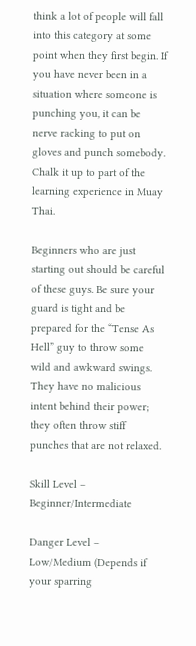think a lot of people will fall into this category at some point when they first begin. If you have never been in a situation where someone is punching you, it can be nerve racking to put on gloves and punch somebody. Chalk it up to part of the learning experience in Muay Thai.

Beginners who are just starting out should be careful of these guys. Be sure your guard is tight and be prepared for the “Tense As Hell” guy to throw some wild and awkward swings. They have no malicious intent behind their power; they often throw stiff punches that are not relaxed.

Skill Level – Beginner/Intermediate

Danger Level – Low/Medium (Depends if your sparring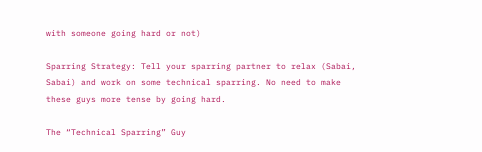with someone going hard or not)

Sparring Strategy: Tell your sparring partner to relax (Sabai, Sabai) and work on some technical sparring. No need to make these guys more tense by going hard.

The “Technical Sparring” Guy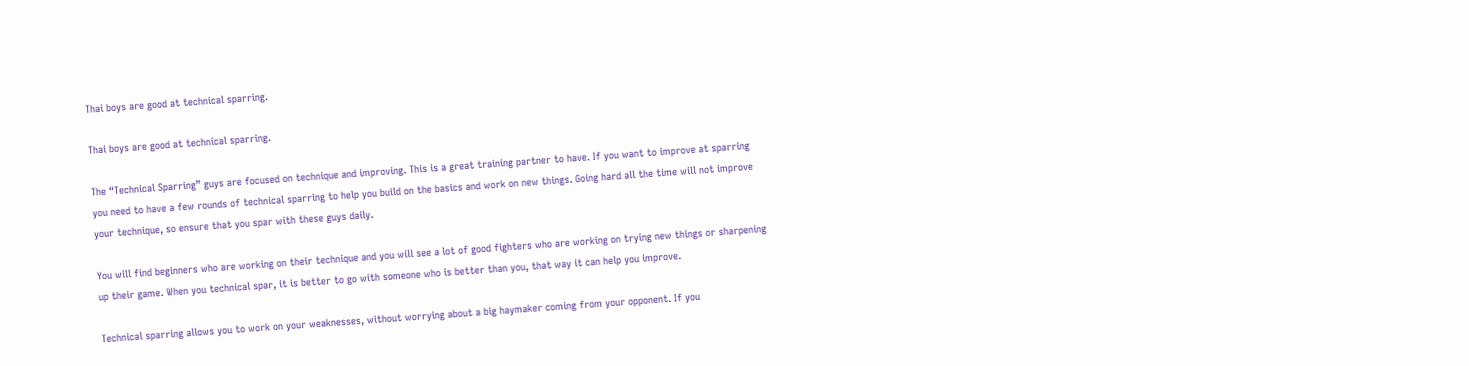Thai boys are good at technical sparring.

Thai boys are good at technical sparring.

The “Technical Sparring” guys are focused on technique and improving. This is a great training partner to have. If you want to improve at sparring you need to have a few rounds of technical sparring to help you build on the basics and work on new things. Going hard all the time will not improve your technique, so ensure that you spar with these guys daily.

You will find beginners who are working on their technique and you will see a lot of good fighters who are working on trying new things or sharpening up their game. When you technical spar, it is better to go with someone who is better than you, that way it can help you improve.

Technical sparring allows you to work on your weaknesses, without worrying about a big haymaker coming from your opponent. If you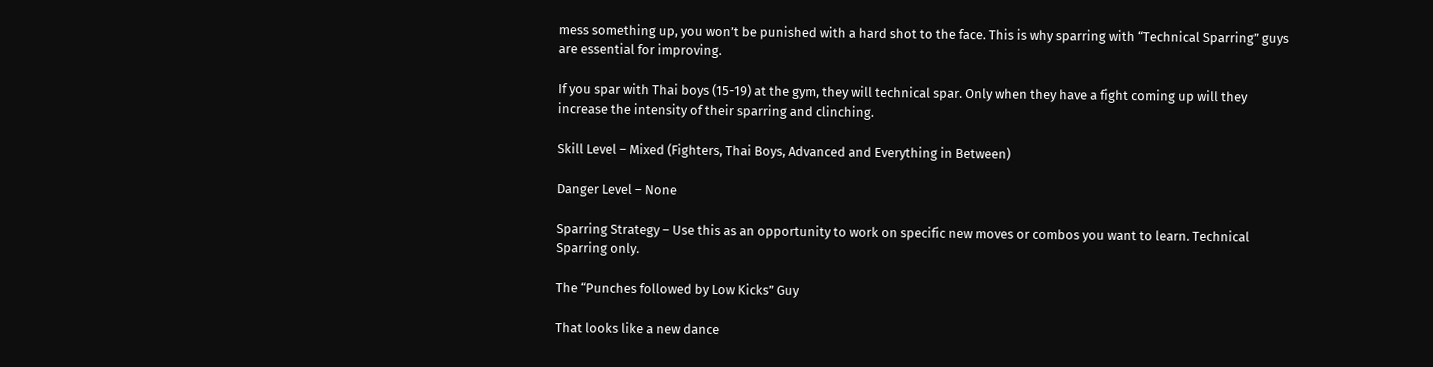mess something up, you won’t be punished with a hard shot to the face. This is why sparring with “Technical Sparring” guys are essential for improving.

If you spar with Thai boys (15-19) at the gym, they will technical spar. Only when they have a fight coming up will they increase the intensity of their sparring and clinching.

Skill Level – Mixed (Fighters, Thai Boys, Advanced and Everything in Between)

Danger Level – None

Sparring Strategy – Use this as an opportunity to work on specific new moves or combos you want to learn. Technical Sparring only.

The “Punches followed by Low Kicks” Guy

That looks like a new dance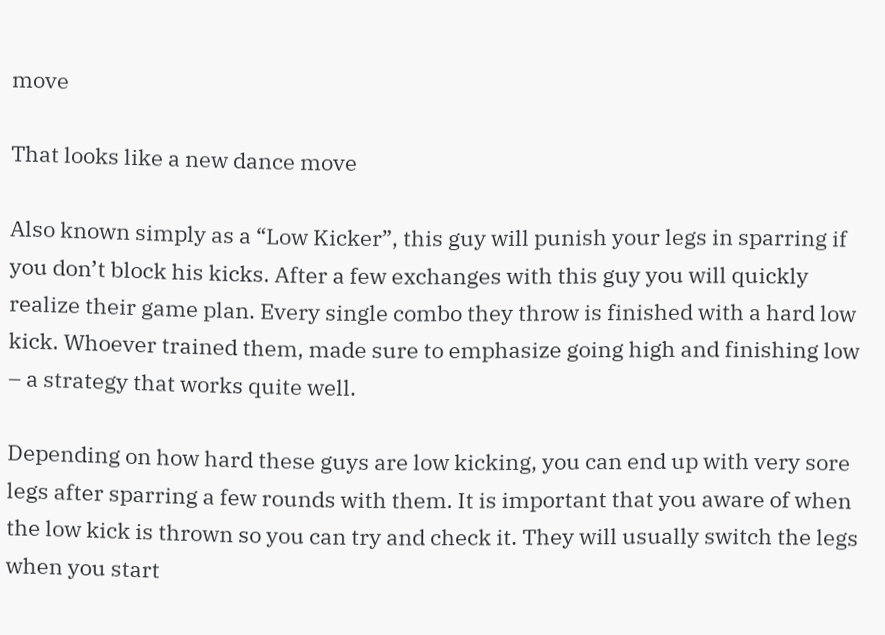move

That looks like a new dance move

Also known simply as a “Low Kicker”, this guy will punish your legs in sparring if you don’t block his kicks. After a few exchanges with this guy you will quickly realize their game plan. Every single combo they throw is finished with a hard low kick. Whoever trained them, made sure to emphasize going high and finishing low – a strategy that works quite well.

Depending on how hard these guys are low kicking, you can end up with very sore legs after sparring a few rounds with them. It is important that you aware of when the low kick is thrown so you can try and check it. They will usually switch the legs when you start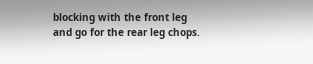blocking with the front leg and go for the rear leg chops.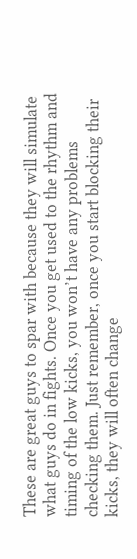These are great guys to spar with because they will simulate what guys do in fights. Once you get used to the rhythm and timing of the low kicks, you won’t have any problems checking them. Just remember, once you start blocking their kicks, they will often change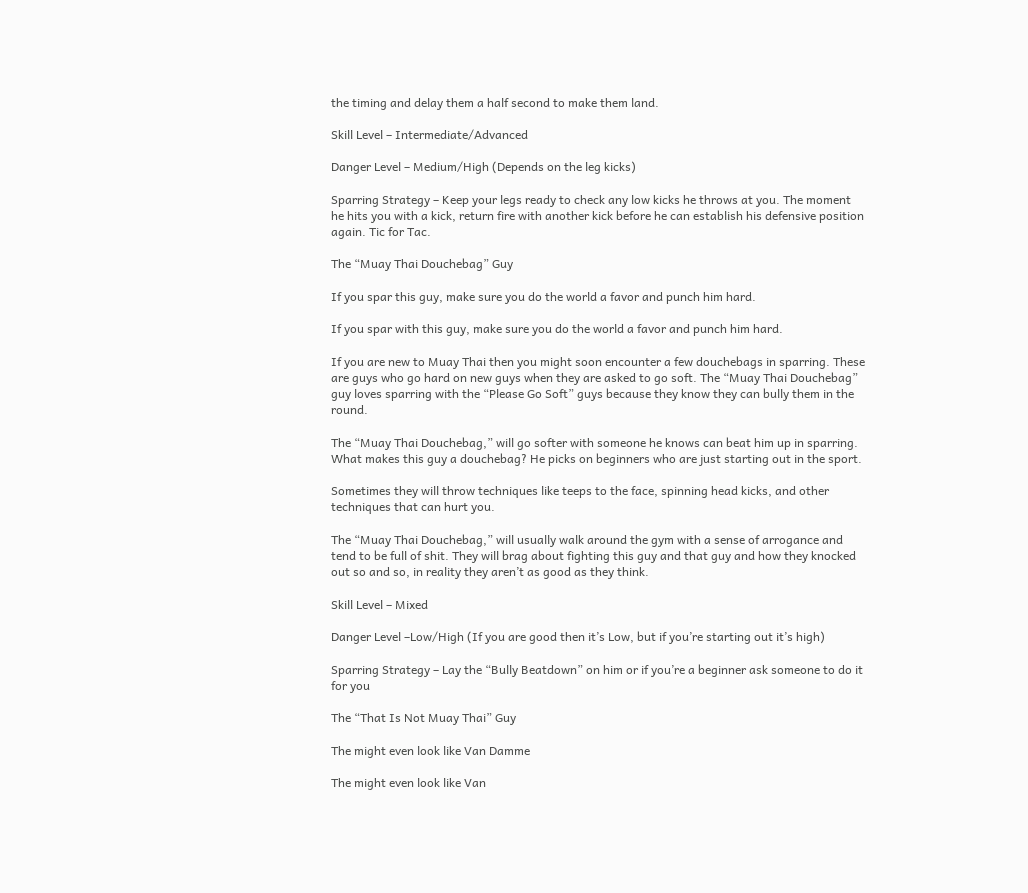the timing and delay them a half second to make them land.

Skill Level – Intermediate/Advanced

Danger Level – Medium/High (Depends on the leg kicks)

Sparring Strategy – Keep your legs ready to check any low kicks he throws at you. The moment he hits you with a kick, return fire with another kick before he can establish his defensive position again. Tic for Tac.

The “Muay Thai Douchebag” Guy

If you spar this guy, make sure you do the world a favor and punch him hard.

If you spar with this guy, make sure you do the world a favor and punch him hard.

If you are new to Muay Thai then you might soon encounter a few douchebags in sparring. These are guys who go hard on new guys when they are asked to go soft. The “Muay Thai Douchebag” guy loves sparring with the “Please Go Soft” guys because they know they can bully them in the round.

The “Muay Thai Douchebag,” will go softer with someone he knows can beat him up in sparring. What makes this guy a douchebag? He picks on beginners who are just starting out in the sport.

Sometimes they will throw techniques like teeps to the face, spinning head kicks, and other techniques that can hurt you.

The “Muay Thai Douchebag,” will usually walk around the gym with a sense of arrogance and tend to be full of shit. They will brag about fighting this guy and that guy and how they knocked out so and so, in reality they aren’t as good as they think.

Skill Level – Mixed

Danger Level –Low/High (If you are good then it’s Low, but if you’re starting out it’s high)

Sparring Strategy – Lay the “Bully Beatdown” on him or if you’re a beginner ask someone to do it for you

The “That Is Not Muay Thai” Guy

The might even look like Van Damme

The might even look like Van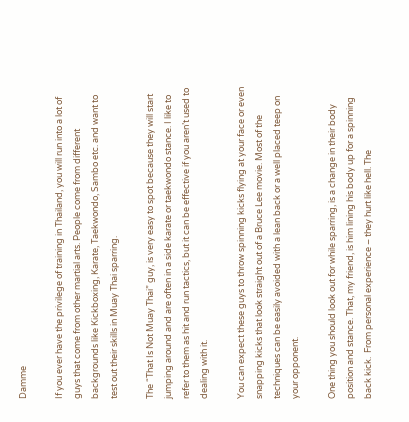Damme

If you ever have the privilege of training in Thailand, you will run into a lot of guys that come from other martial arts. People come from different backgrounds like Kickboxing, Karate, Taekwondo, Sambo etc. and want to test out their skills in Muay Thai sparring.

The “That Is Not Muay Thai” guy, is very easy to spot because they will start jumping around and are often in a side karate or taekwondo stance. I like to refer to them as hit and run tactics, but it can be effective if you aren’t used to dealing with it.

You can expect these guys to throw spinning kicks flying at your face or even snapping kicks that look straight out of a Bruce Lee movie. Most of the techniques can be easily avoided with a lean back or a well placed teep on your opponent.

One thing you should look out for while sparring, is a change in their body position and stance. That, my friend, is him lining his body up for a spinning back kick.  From personal experience – they hurt like hell. The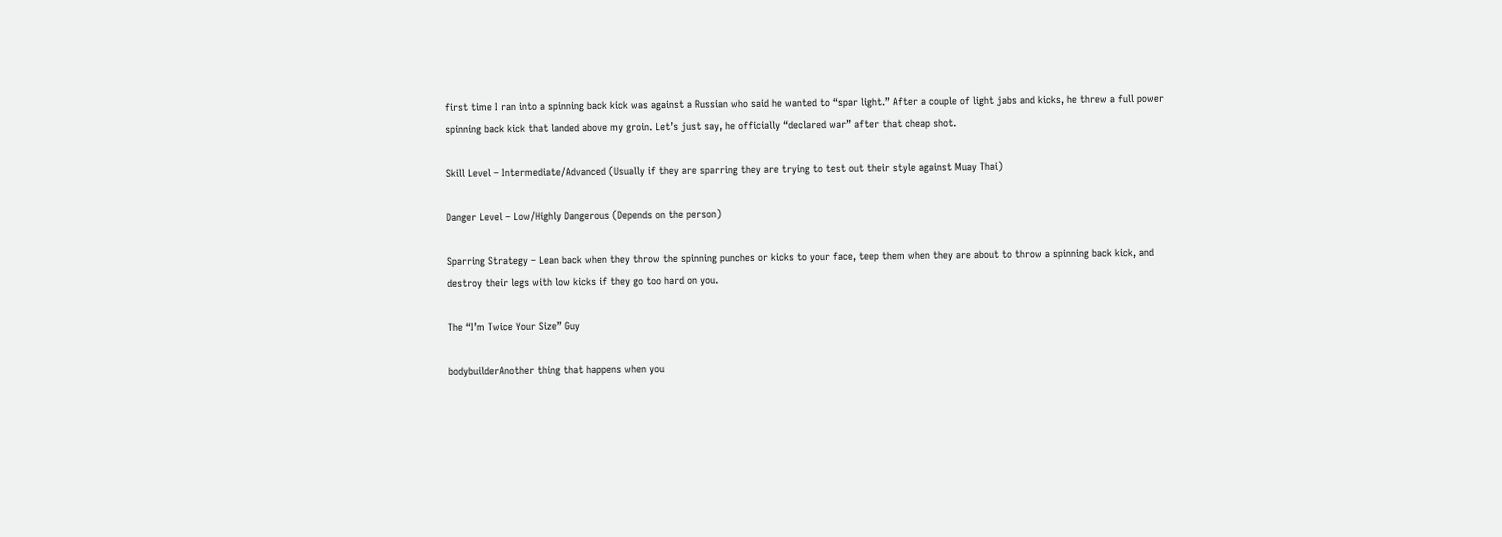first time I ran into a spinning back kick was against a Russian who said he wanted to “spar light.” After a couple of light jabs and kicks, he threw a full power spinning back kick that landed above my groin. Let’s just say, he officially “declared war” after that cheap shot.

Skill Level – Intermediate/Advanced (Usually if they are sparring they are trying to test out their style against Muay Thai)

Danger Level – Low/Highly Dangerous (Depends on the person)

Sparring Strategy – Lean back when they throw the spinning punches or kicks to your face, teep them when they are about to throw a spinning back kick, and destroy their legs with low kicks if they go too hard on you.

The “I’m Twice Your Size” Guy

bodybuilderAnother thing that happens when you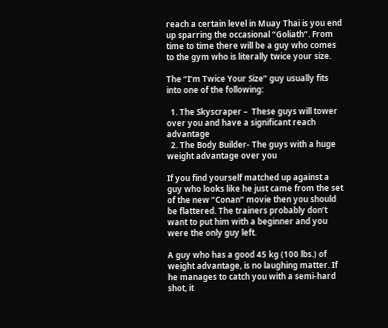reach a certain level in Muay Thai is you end up sparring the occasional “Goliath”. From time to time there will be a guy who comes to the gym who is literally twice your size.

The “I’m Twice Your Size” guy usually fits into one of the following:

  1. The Skyscraper –  These guys will tower over you and have a significant reach advantage
  2. The Body Builder- The guys with a huge weight advantage over you

If you find yourself matched up against a guy who looks like he just came from the set of the new “Conan” movie then you should be flattered. The trainers probably don’t want to put him with a beginner and you were the only guy left.

A guy who has a good 45 kg (100 lbs.) of weight advantage, is no laughing matter. If he manages to catch you with a semi-hard shot, it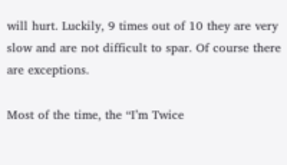will hurt. Luckily, 9 times out of 10 they are very slow and are not difficult to spar. Of course there are exceptions.

Most of the time, the “I’m Twice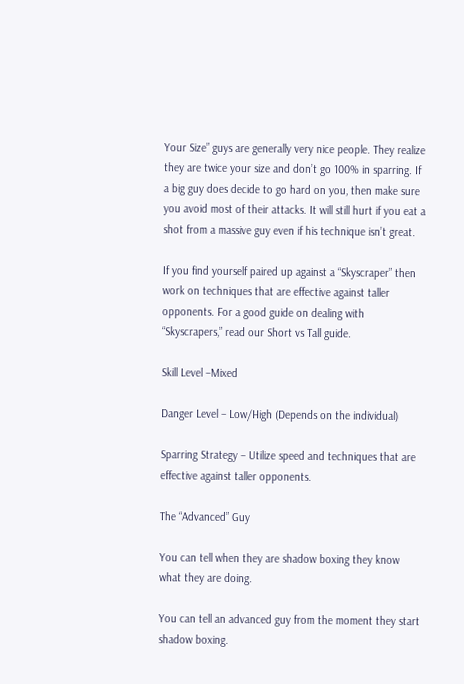Your Size” guys are generally very nice people. They realize they are twice your size and don’t go 100% in sparring. If a big guy does decide to go hard on you, then make sure you avoid most of their attacks. It will still hurt if you eat a shot from a massive guy even if his technique isn’t great.

If you find yourself paired up against a “Skyscraper” then work on techniques that are effective against taller opponents. For a good guide on dealing with “Skyscrapers,” read our Short vs Tall guide.

Skill Level –Mixed

Danger Level – Low/High (Depends on the individual)

Sparring Strategy – Utilize speed and techniques that are effective against taller opponents.

The “Advanced” Guy

You can tell when they are shadow boxing they know what they are doing.

You can tell an advanced guy from the moment they start shadow boxing.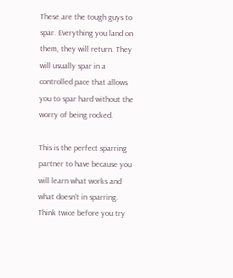These are the tough guys to spar. Everything you land on them, they will return. They will usually spar in a controlled pace that allows you to spar hard without the worry of being rocked.

This is the perfect sparring partner to have because you will learn what works and what doesn’t in sparring. Think twice before you try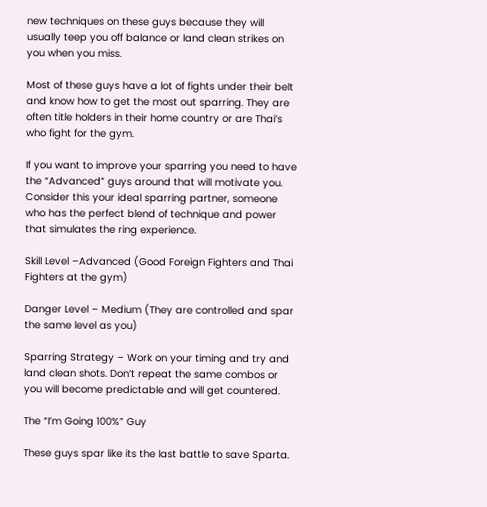new techniques on these guys because they will usually teep you off balance or land clean strikes on you when you miss.

Most of these guys have a lot of fights under their belt and know how to get the most out sparring. They are often title holders in their home country or are Thai’s who fight for the gym.

If you want to improve your sparring you need to have the “Advanced” guys around that will motivate you. Consider this your ideal sparring partner, someone who has the perfect blend of technique and power that simulates the ring experience.

Skill Level –Advanced (Good Foreign Fighters and Thai Fighters at the gym)

Danger Level – Medium (They are controlled and spar the same level as you)

Sparring Strategy – Work on your timing and try and land clean shots. Don’t repeat the same combos or you will become predictable and will get countered.

The “I’m Going 100%” Guy

These guys spar like its the last battle to save Sparta.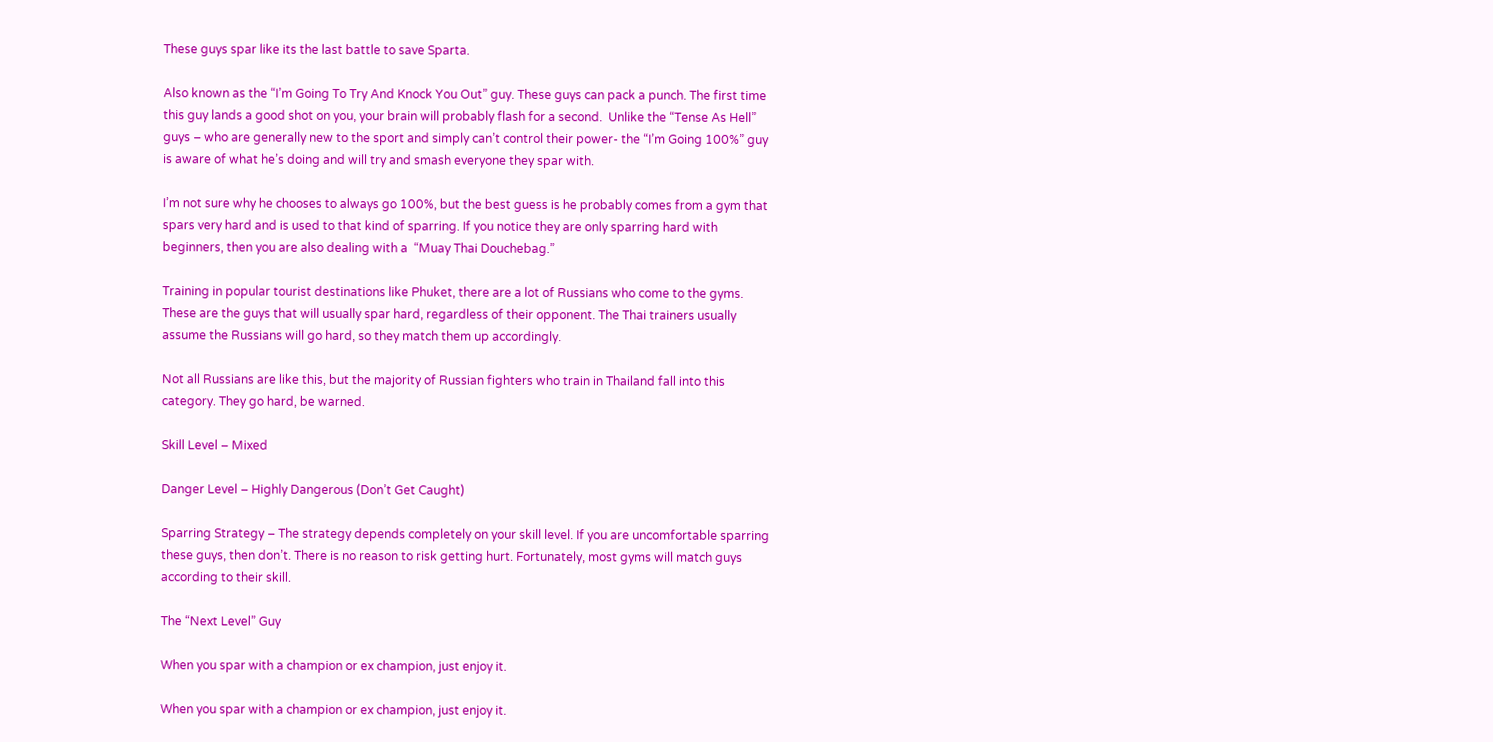These guys spar like its the last battle to save Sparta.

Also known as the “I’m Going To Try And Knock You Out” guy. These guys can pack a punch. The first time this guy lands a good shot on you, your brain will probably flash for a second.  Unlike the “Tense As Hell” guys – who are generally new to the sport and simply can’t control their power- the “I’m Going 100%” guy is aware of what he’s doing and will try and smash everyone they spar with.

I’m not sure why he chooses to always go 100%, but the best guess is he probably comes from a gym that spars very hard and is used to that kind of sparring. If you notice they are only sparring hard with beginners, then you are also dealing with a  “Muay Thai Douchebag.”

Training in popular tourist destinations like Phuket, there are a lot of Russians who come to the gyms. These are the guys that will usually spar hard, regardless of their opponent. The Thai trainers usually assume the Russians will go hard, so they match them up accordingly.

Not all Russians are like this, but the majority of Russian fighters who train in Thailand fall into this category. They go hard, be warned.

Skill Level – Mixed

Danger Level – Highly Dangerous (Don’t Get Caught)

Sparring Strategy – The strategy depends completely on your skill level. If you are uncomfortable sparring these guys, then don’t. There is no reason to risk getting hurt. Fortunately, most gyms will match guys according to their skill.

The “Next Level” Guy

When you spar with a champion or ex champion, just enjoy it.

When you spar with a champion or ex champion, just enjoy it.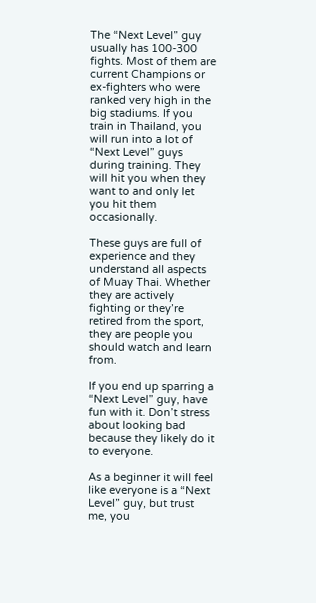The “Next Level” guy usually has 100-300 fights. Most of them are current Champions or ex-fighters who were ranked very high in the big stadiums. If you train in Thailand, you will run into a lot of “Next Level” guys during training. They will hit you when they want to and only let you hit them occasionally.

These guys are full of experience and they understand all aspects of Muay Thai. Whether they are actively fighting or they’re retired from the sport, they are people you should watch and learn from.

If you end up sparring a “Next Level” guy, have fun with it. Don’t stress about looking bad because they likely do it to everyone.

As a beginner it will feel like everyone is a “Next Level” guy, but trust me, you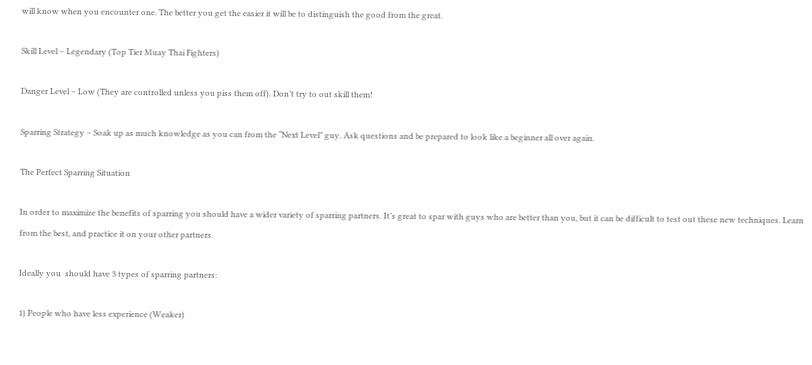will know when you encounter one. The better you get the easier it will be to distinguish the good from the great.

Skill Level – Legendary (Top Tier Muay Thai Fighters)

Danger Level – Low (They are controlled unless you piss them off). Don’t try to out skill them!

Sparring Strategy – Soak up as much knowledge as you can from the “Next Level” guy. Ask questions and be prepared to look like a beginner all over again.

The Perfect Sparring Situation

In order to maximize the benefits of sparring you should have a wider variety of sparring partners. It’s great to spar with guys who are better than you, but it can be difficult to test out these new techniques. Learn from the best, and practice it on your other partners.

Ideally you  should have 3 types of sparring partners:

1) People who have less experience (Weaker)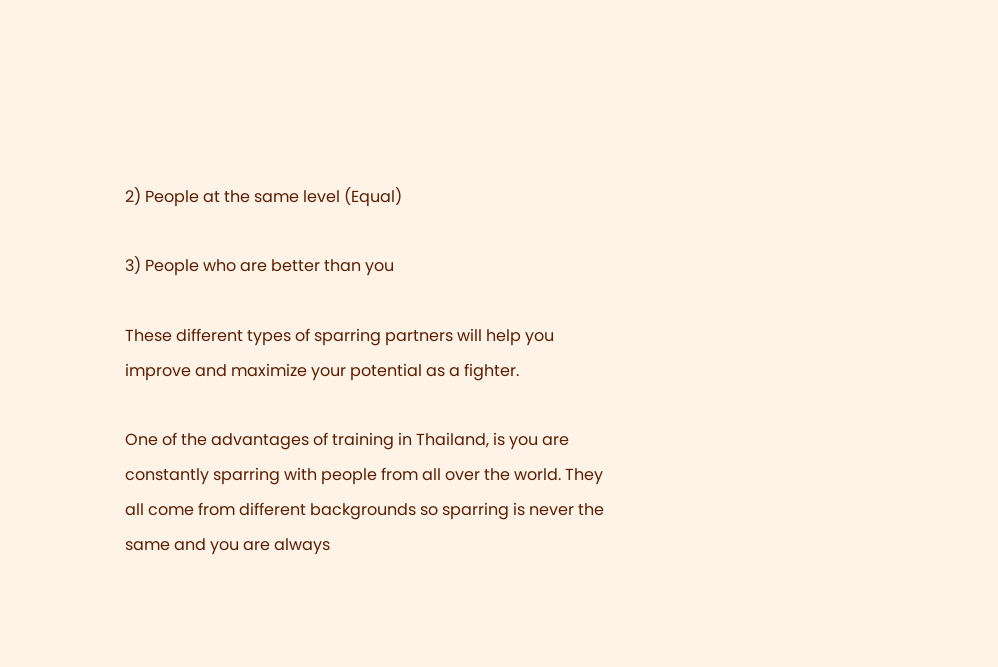2) People at the same level (Equal)

3) People who are better than you

These different types of sparring partners will help you improve and maximize your potential as a fighter.

One of the advantages of training in Thailand, is you are constantly sparring with people from all over the world. They all come from different backgrounds so sparring is never the same and you are always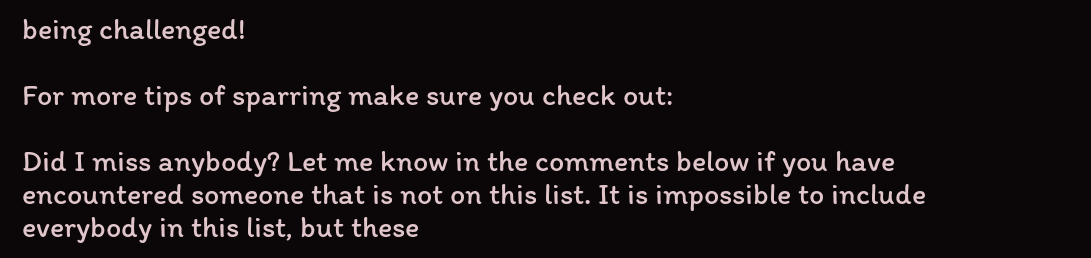being challenged!

For more tips of sparring make sure you check out:

Did I miss anybody? Let me know in the comments below if you have encountered someone that is not on this list. It is impossible to include everybody in this list, but these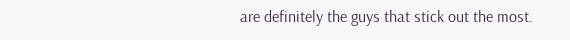are definitely the guys that stick out the most.